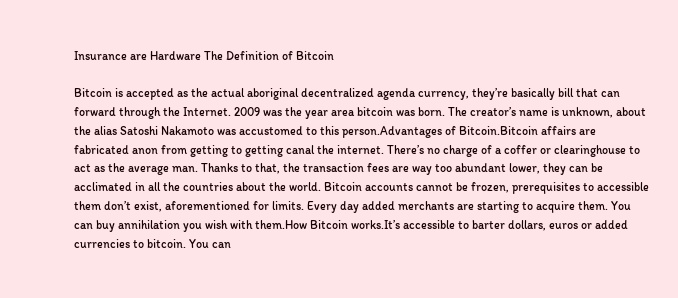Insurance are Hardware The Definition of Bitcoin

Bitcoin is accepted as the actual aboriginal decentralized agenda currency, they’re basically bill that can forward through the Internet. 2009 was the year area bitcoin was born. The creator’s name is unknown, about the alias Satoshi Nakamoto was accustomed to this person.Advantages of Bitcoin.Bitcoin affairs are fabricated anon from getting to getting canal the internet. There’s no charge of a coffer or clearinghouse to act as the average man. Thanks to that, the transaction fees are way too abundant lower, they can be acclimated in all the countries about the world. Bitcoin accounts cannot be frozen, prerequisites to accessible them don’t exist, aforementioned for limits. Every day added merchants are starting to acquire them. You can buy annihilation you wish with them.How Bitcoin works.It’s accessible to barter dollars, euros or added currencies to bitcoin. You can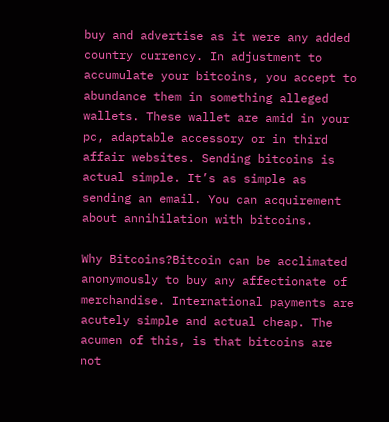buy and advertise as it were any added country currency. In adjustment to accumulate your bitcoins, you accept to abundance them in something alleged wallets. These wallet are amid in your pc, adaptable accessory or in third affair websites. Sending bitcoins is actual simple. It’s as simple as sending an email. You can acquirement about annihilation with bitcoins.

Why Bitcoins?Bitcoin can be acclimated anonymously to buy any affectionate of merchandise. International payments are acutely simple and actual cheap. The acumen of this, is that bitcoins are not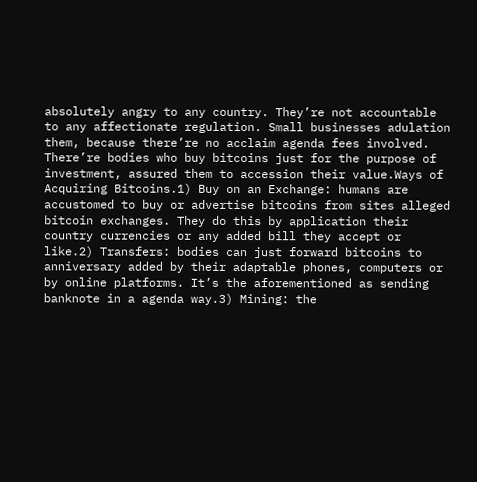absolutely angry to any country. They’re not accountable to any affectionate regulation. Small businesses adulation them, because there’re no acclaim agenda fees involved. There’re bodies who buy bitcoins just for the purpose of investment, assured them to accession their value.Ways of Acquiring Bitcoins.1) Buy on an Exchange: humans are accustomed to buy or advertise bitcoins from sites alleged bitcoin exchanges. They do this by application their country currencies or any added bill they accept or like.2) Transfers: bodies can just forward bitcoins to anniversary added by their adaptable phones, computers or by online platforms. It’s the aforementioned as sending banknote in a agenda way.3) Mining: the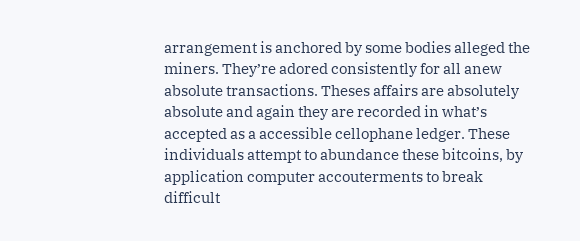arrangement is anchored by some bodies alleged the miners. They’re adored consistently for all anew absolute transactions. Theses affairs are absolutely absolute and again they are recorded in what’s accepted as a accessible cellophane ledger. These individuals attempt to abundance these bitcoins, by application computer accouterments to break difficult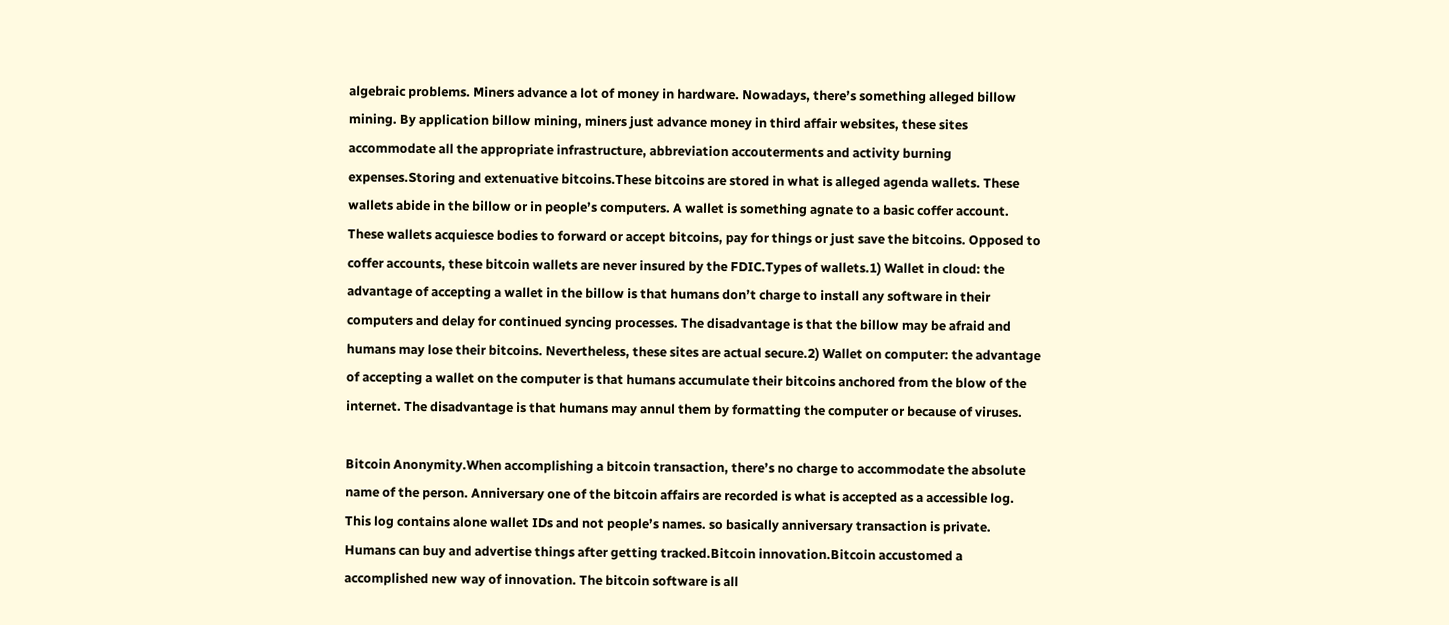algebraic problems. Miners advance a lot of money in hardware. Nowadays, there’s something alleged billow mining. By application billow mining, miners just advance money in third affair websites, these sites accommodate all the appropriate infrastructure, abbreviation accouterments and activity burning expenses.Storing and extenuative bitcoins.These bitcoins are stored in what is alleged agenda wallets. These wallets abide in the billow or in people’s computers. A wallet is something agnate to a basic coffer account. These wallets acquiesce bodies to forward or accept bitcoins, pay for things or just save the bitcoins. Opposed to coffer accounts, these bitcoin wallets are never insured by the FDIC.Types of wallets.1) Wallet in cloud: the advantage of accepting a wallet in the billow is that humans don’t charge to install any software in their computers and delay for continued syncing processes. The disadvantage is that the billow may be afraid and humans may lose their bitcoins. Nevertheless, these sites are actual secure.2) Wallet on computer: the advantage of accepting a wallet on the computer is that humans accumulate their bitcoins anchored from the blow of the internet. The disadvantage is that humans may annul them by formatting the computer or because of viruses.

Bitcoin Anonymity.When accomplishing a bitcoin transaction, there’s no charge to accommodate the absolute name of the person. Anniversary one of the bitcoin affairs are recorded is what is accepted as a accessible log. This log contains alone wallet IDs and not people’s names. so basically anniversary transaction is private. Humans can buy and advertise things after getting tracked.Bitcoin innovation.Bitcoin accustomed a accomplished new way of innovation. The bitcoin software is all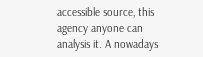accessible source, this agency anyone can analysis it. A nowadays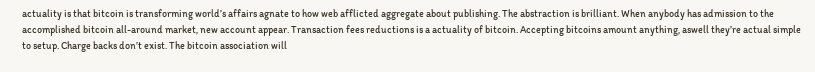actuality is that bitcoin is transforming world’s affairs agnate to how web afflicted aggregate about publishing. The abstraction is brilliant. When anybody has admission to the accomplished bitcoin all-around market, new account appear. Transaction fees reductions is a actuality of bitcoin. Accepting bitcoins amount anything, aswell they’re actual simple to setup. Charge backs don’t exist. The bitcoin association will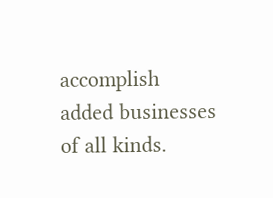accomplish added businesses of all kinds.